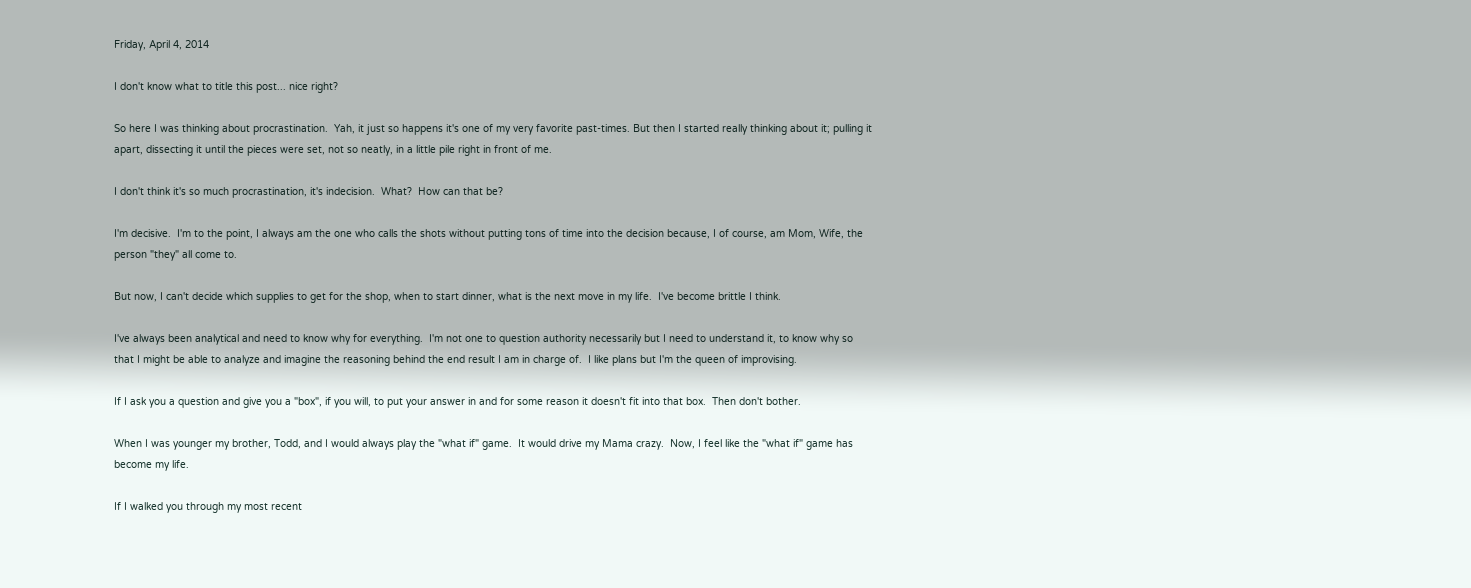Friday, April 4, 2014

I don't know what to title this post... nice right?

So here I was thinking about procrastination.  Yah, it just so happens it's one of my very favorite past-times. But then I started really thinking about it; pulling it apart, dissecting it until the pieces were set, not so neatly, in a little pile right in front of me.

I don't think it's so much procrastination, it's indecision.  What?  How can that be?

I'm decisive.  I'm to the point, I always am the one who calls the shots without putting tons of time into the decision because, I of course, am Mom, Wife, the person "they" all come to.

But now, I can't decide which supplies to get for the shop, when to start dinner, what is the next move in my life.  I've become brittle I think.

I've always been analytical and need to know why for everything.  I'm not one to question authority necessarily but I need to understand it, to know why so that I might be able to analyze and imagine the reasoning behind the end result I am in charge of.  I like plans but I'm the queen of improvising.

If I ask you a question and give you a "box", if you will, to put your answer in and for some reason it doesn't fit into that box.  Then don't bother.

When I was younger my brother, Todd, and I would always play the "what if" game.  It would drive my Mama crazy.  Now, I feel like the "what if" game has become my life.

If I walked you through my most recent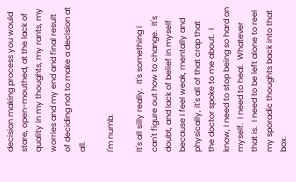decision making process you would stare, open-mouthed, at the lack of quality in my thoughts, my rants, my worries and my end and final result of deciding not to make a decision at all.

I'm numb.

It's all silly really.  It's something I can't figure out how to change.  It's doubt, and lack of belief in myself because I feel weak, mentally and physically, it's all of that crap that the doctor spoke to me about.  I know, I need to stop being so hard on myself.  I need to heal.  Whatever that is.  I need to be left alone to reel my sporadic thoughts back into that box.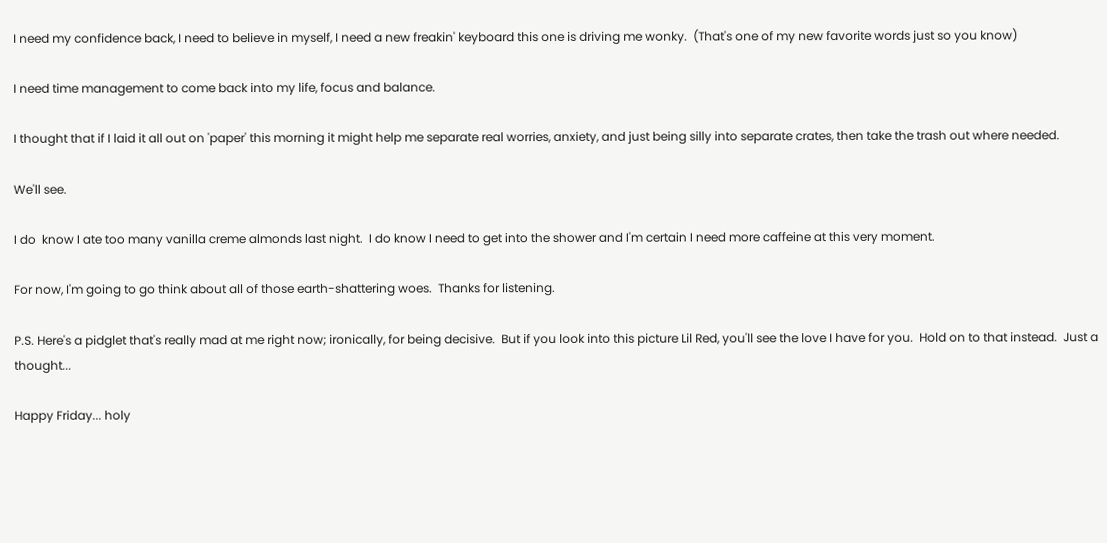I need my confidence back, I need to believe in myself, I need a new freakin' keyboard this one is driving me wonky.  (That's one of my new favorite words just so you know)

I need time management to come back into my life, focus and balance.

I thought that if I laid it all out on 'paper' this morning it might help me separate real worries, anxiety, and just being silly into separate crates, then take the trash out where needed.

We'll see.

I do  know I ate too many vanilla creme almonds last night.  I do know I need to get into the shower and I'm certain I need more caffeine at this very moment.

For now, I'm going to go think about all of those earth-shattering woes.  Thanks for listening.

P.S. Here's a pidglet that's really mad at me right now; ironically, for being decisive.  But if you look into this picture Lil Red, you'll see the love I have for you.  Hold on to that instead.  Just a thought...

Happy Friday... holy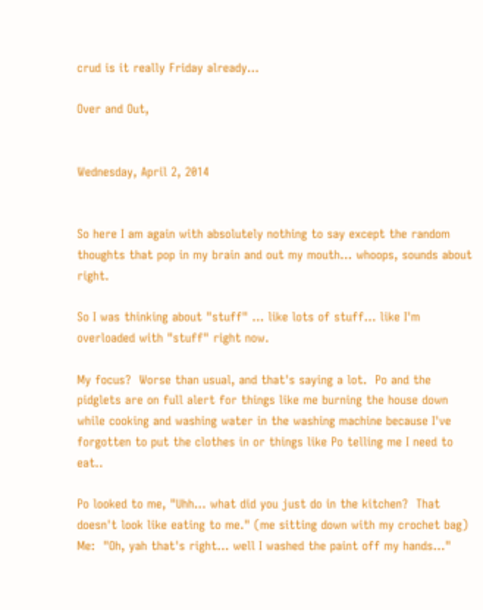crud is it really Friday already...

Over and Out,


Wednesday, April 2, 2014


So here I am again with absolutely nothing to say except the random thoughts that pop in my brain and out my mouth... whoops, sounds about right.

So I was thinking about "stuff" ... like lots of stuff... like I'm overloaded with "stuff" right now.

My focus?  Worse than usual, and that's saying a lot.  Po and the pidglets are on full alert for things like me burning the house down while cooking and washing water in the washing machine because I've forgotten to put the clothes in or things like Po telling me I need to eat..

Po looked to me, "Uhh... what did you just do in the kitchen?  That doesn't look like eating to me." (me sitting down with my crochet bag)  Me:  "Oh, yah that's right... well I washed the paint off my hands..."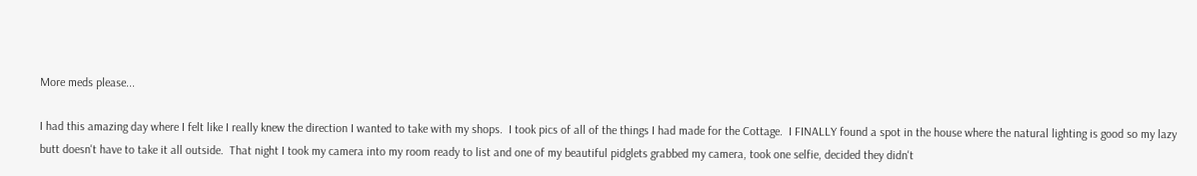More meds please...

I had this amazing day where I felt like I really knew the direction I wanted to take with my shops.  I took pics of all of the things I had made for the Cottage.  I FINALLY found a spot in the house where the natural lighting is good so my lazy butt doesn't have to take it all outside.  That night I took my camera into my room ready to list and one of my beautiful pidglets grabbed my camera, took one selfie, decided they didn't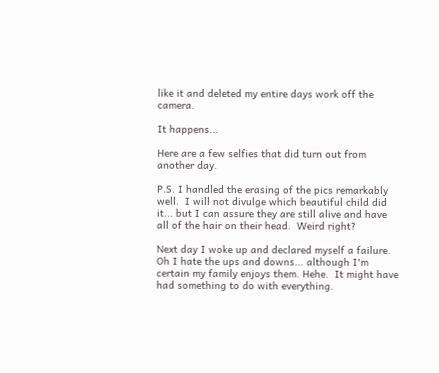like it and deleted my entire days work off the camera.

It happens...

Here are a few selfies that did turn out from another day.

P.S. I handled the erasing of the pics remarkably well.  I will not divulge which beautiful child did it... but I can assure they are still alive and have all of the hair on their head.  Weird right?

Next day I woke up and declared myself a failure.  Oh I hate the ups and downs... although I'm certain my family enjoys them. Hehe.  It might have had something to do with everything.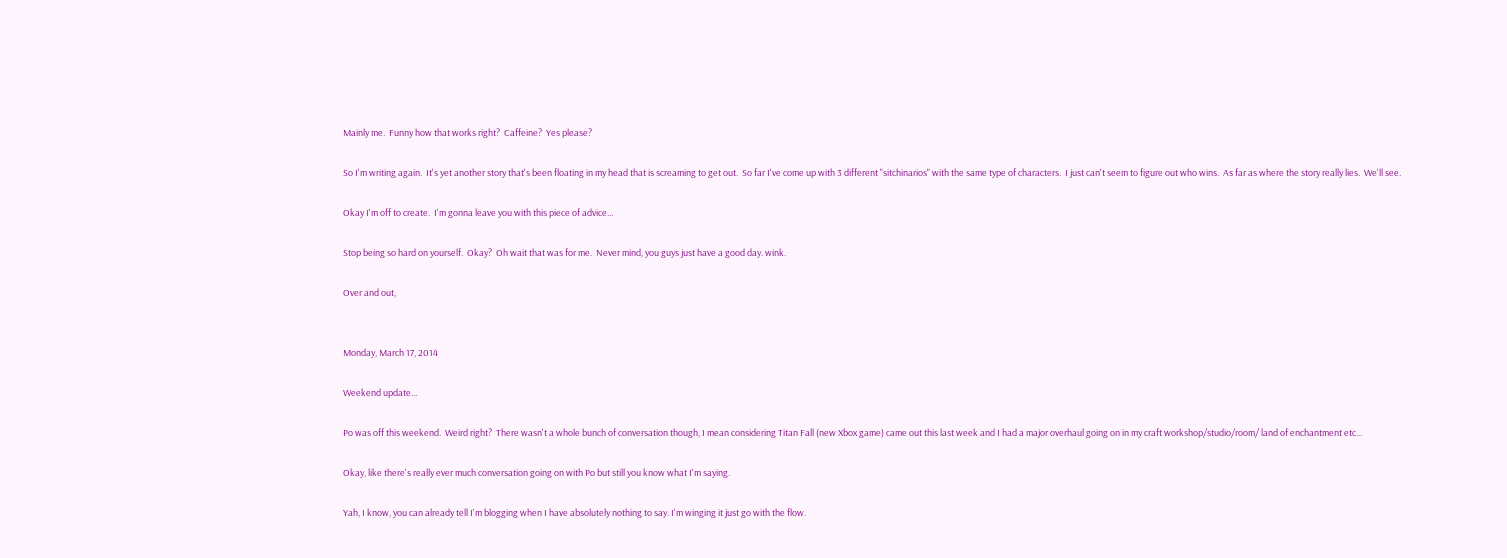Mainly me.  Funny how that works right?  Caffeine?  Yes please?

So I'm writing again.  It's yet another story that's been floating in my head that is screaming to get out.  So far I've come up with 3 different "sitchinarios" with the same type of characters.  I just can't seem to figure out who wins.  As far as where the story really lies.  We'll see.

Okay I'm off to create.  I'm gonna leave you with this piece of advice...

Stop being so hard on yourself.  Okay?  Oh wait that was for me.  Never mind, you guys just have a good day. wink.

Over and out,


Monday, March 17, 2014

Weekend update...

Po was off this weekend.  Weird right?  There wasn't a whole bunch of conversation though, I mean considering Titan Fall (new Xbox game) came out this last week and I had a major overhaul going on in my craft workshop/studio/room/ land of enchantment etc...

Okay, like there's really ever much conversation going on with Po but still you know what I'm saying.

Yah, I know, you can already tell I'm blogging when I have absolutely nothing to say. I'm winging it just go with the flow.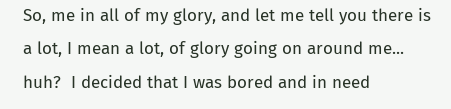So, me in all of my glory, and let me tell you there is a lot, I mean a lot, of glory going on around me... huh?  I decided that I was bored and in need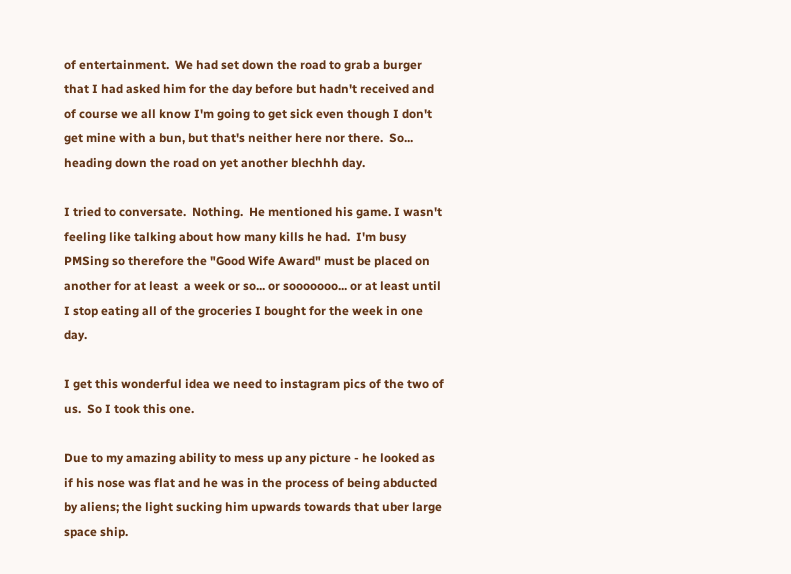of entertainment.  We had set down the road to grab a burger that I had asked him for the day before but hadn't received and of course we all know I'm going to get sick even though I don't get mine with a bun, but that's neither here nor there.  So... heading down the road on yet another blechhh day.

I tried to conversate.  Nothing.  He mentioned his game. I wasn't feeling like talking about how many kills he had.  I'm busy PMSing so therefore the "Good Wife Award" must be placed on another for at least  a week or so... or sooooooo... or at least until I stop eating all of the groceries I bought for the week in one day.

I get this wonderful idea we need to instagram pics of the two of us.  So I took this one.

Due to my amazing ability to mess up any picture - he looked as if his nose was flat and he was in the process of being abducted by aliens; the light sucking him upwards towards that uber large space ship.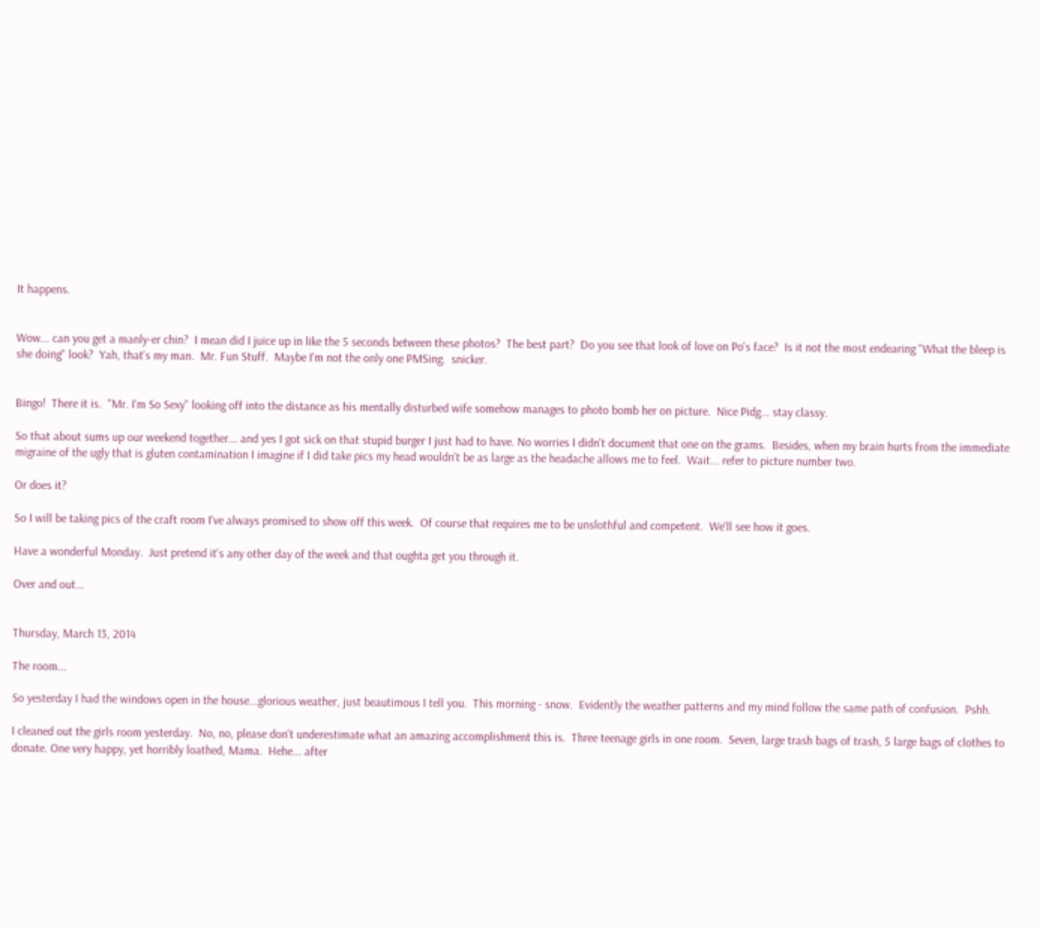It happens.


Wow... can you get a manly-er chin?  I mean did I juice up in like the 5 seconds between these photos?  The best part?  Do you see that look of love on Po's face?  Is it not the most endearing "What the bleep is she doing" look?  Yah, that's my man.  Mr. Fun Stuff.  Maybe I'm not the only one PMSing.  snicker.


Bingo!  There it is.  "Mr. I'm So Sexy" looking off into the distance as his mentally disturbed wife somehow manages to photo bomb her on picture.  Nice Pidg... stay classy.

So that about sums up our weekend together... and yes I got sick on that stupid burger I just had to have. No worries I didn't document that one on the grams.  Besides, when my brain hurts from the immediate migraine of the ugly that is gluten contamination I imagine if I did take pics my head wouldn't be as large as the headache allows me to feel.  Wait... refer to picture number two.

Or does it?

So I will be taking pics of the craft room I've always promised to show off this week.  Of course that requires me to be unslothful and competent.  We'll see how it goes.

Have a wonderful Monday.  Just pretend it's any other day of the week and that oughta get you through it.

Over and out...


Thursday, March 13, 2014

The room...

So yesterday I had the windows open in the house...glorious weather, just beautimous I tell you.  This morning - snow.  Evidently the weather patterns and my mind follow the same path of confusion.  Pshh.

I cleaned out the girls room yesterday.  No, no, please don't underestimate what an amazing accomplishment this is.  Three teenage girls in one room.  Seven, large trash bags of trash, 5 large bags of clothes to donate. One very happy, yet horribly loathed, Mama.  Hehe... after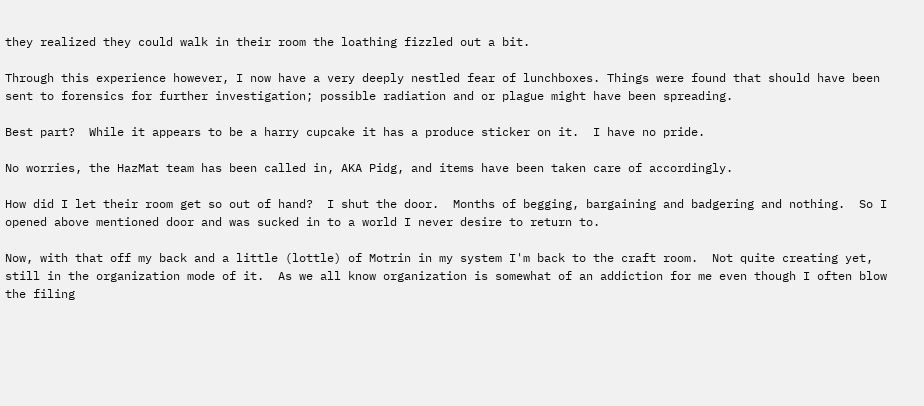they realized they could walk in their room the loathing fizzled out a bit.

Through this experience however, I now have a very deeply nestled fear of lunchboxes. Things were found that should have been sent to forensics for further investigation; possible radiation and or plague might have been spreading.

Best part?  While it appears to be a harry cupcake it has a produce sticker on it.  I have no pride.

No worries, the HazMat team has been called in, AKA Pidg, and items have been taken care of accordingly.

How did I let their room get so out of hand?  I shut the door.  Months of begging, bargaining and badgering and nothing.  So I opened above mentioned door and was sucked in to a world I never desire to return to.

Now, with that off my back and a little (lottle) of Motrin in my system I'm back to the craft room.  Not quite creating yet, still in the organization mode of it.  As we all know organization is somewhat of an addiction for me even though I often blow the filing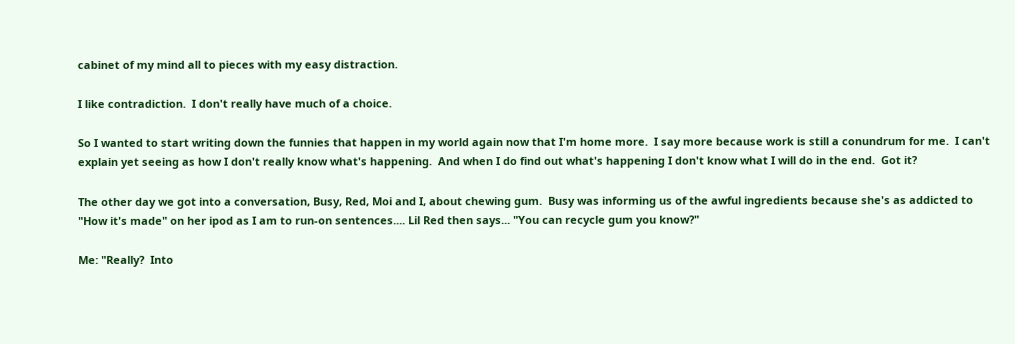cabinet of my mind all to pieces with my easy distraction.

I like contradiction.  I don't really have much of a choice.

So I wanted to start writing down the funnies that happen in my world again now that I'm home more.  I say more because work is still a conundrum for me.  I can't explain yet seeing as how I don't really know what's happening.  And when I do find out what's happening I don't know what I will do in the end.  Got it?

The other day we got into a conversation, Busy, Red, Moi and I, about chewing gum.  Busy was informing us of the awful ingredients because she's as addicted to "How it's made" on her ipod as I am to run-on sentences.... Lil Red then says... "You can recycle gum you know?"

Me: "Really?  Into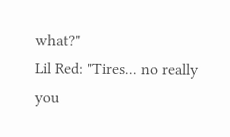what?"
Lil Red: "Tires... no really you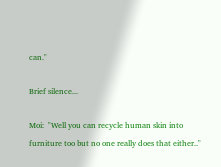can."

Brief silence...

Moi:  "Well you can recycle human skin into furniture too but no one really does that either.."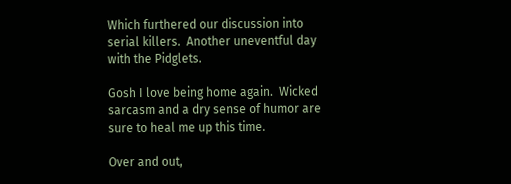Which furthered our discussion into serial killers.  Another uneventful day with the Pidglets.

Gosh I love being home again.  Wicked sarcasm and a dry sense of humor are sure to heal me up this time.

Over and out,